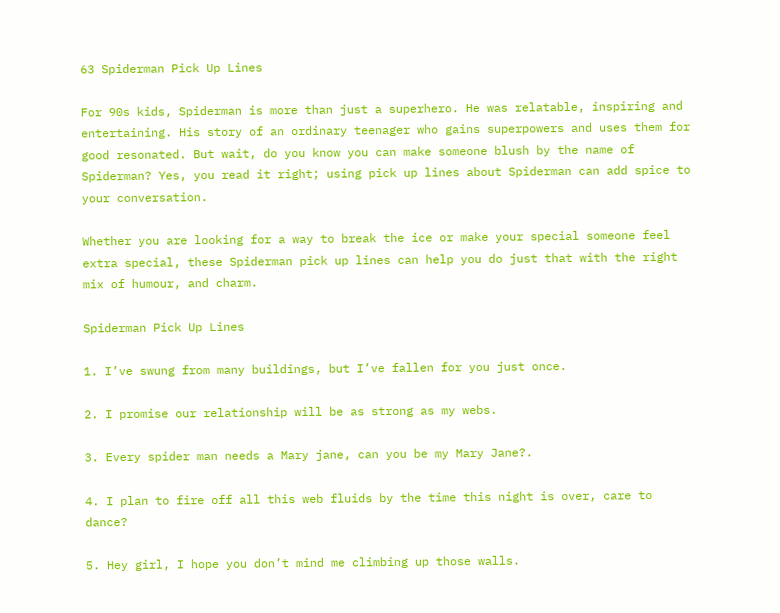63 Spiderman Pick Up Lines

For 90s kids, Spiderman is more than just a superhero. He was relatable, inspiring and entertaining. His story of an ordinary teenager who gains superpowers and uses them for good resonated. But wait, do you know you can make someone blush by the name of Spiderman? Yes, you read it right; using pick up lines about Spiderman can add spice to your conversation.

Whether you are looking for a way to break the ice or make your special someone feel extra special, these Spiderman pick up lines can help you do just that with the right mix of humour, and charm.

Spiderman Pick Up Lines

1. I’ve swung from many buildings, but I’ve fallen for you just once.

2. I promise our relationship will be as strong as my webs.

3. Every spider man needs a Mary jane, can you be my Mary Jane?.

4. I plan to fire off all this web fluids by the time this night is over, care to dance?

5. Hey girl, I hope you don’t mind me climbing up those walls.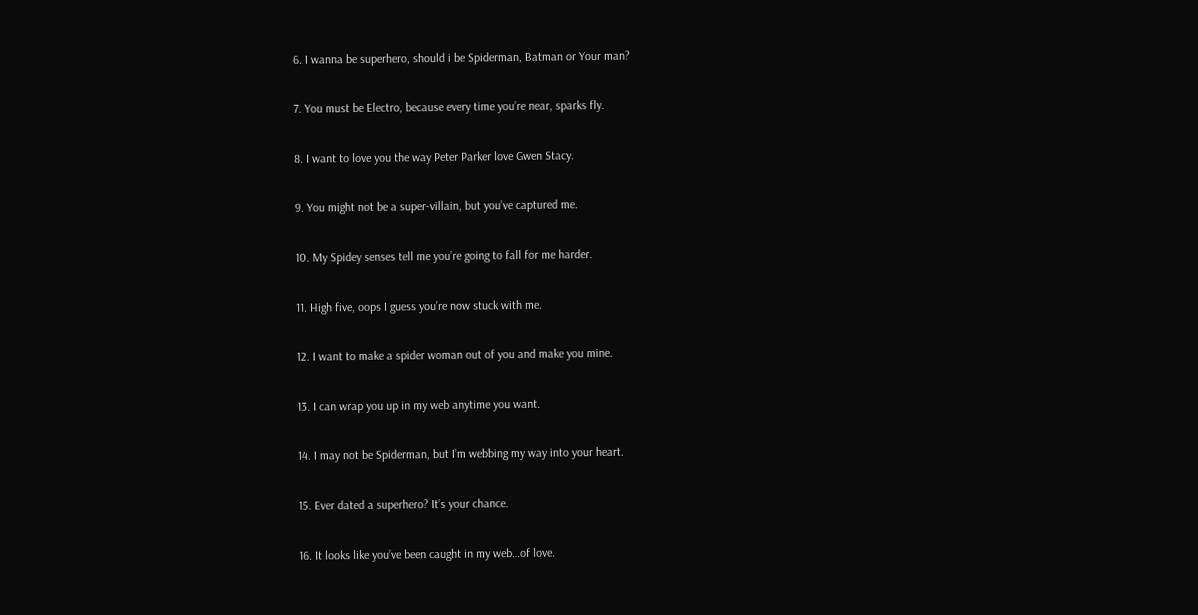6. I wanna be superhero, should i be Spiderman, Batman or Your man?

7. You must be Electro, because every time you’re near, sparks fly.

8. I want to love you the way Peter Parker love Gwen Stacy.

9. You might not be a super-villain, but you’ve captured me.

10. My Spidey senses tell me you’re going to fall for me harder.

11. High five, oops I guess you’re now stuck with me.

12. I want to make a spider woman out of you and make you mine.

13. I can wrap you up in my web anytime you want.

14. I may not be Spiderman, but I’m webbing my way into your heart.

15. Ever dated a superhero? It’s your chance.

16. It looks like you’ve been caught in my web…of love.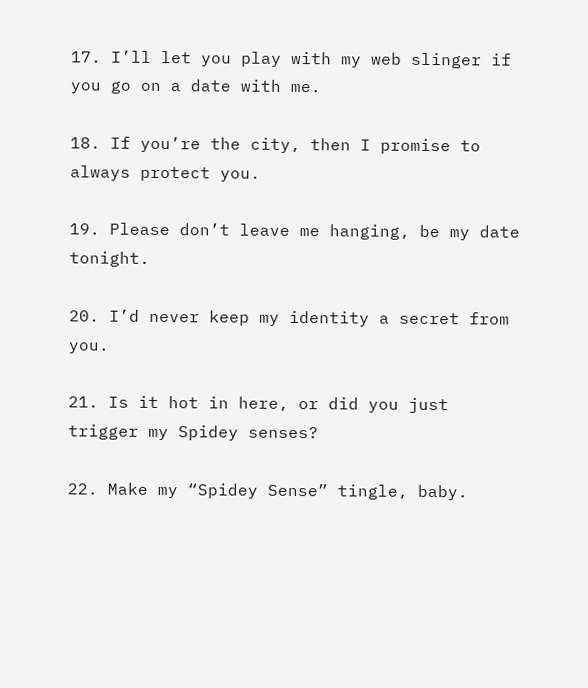17. I’ll let you play with my web slinger if you go on a date with me.

18. If you’re the city, then I promise to always protect you.

19. Please don’t leave me hanging, be my date tonight.

20. I’d never keep my identity a secret from you.

21. Is it hot in here, or did you just trigger my Spidey senses?

22. Make my “Spidey Sense” tingle, baby.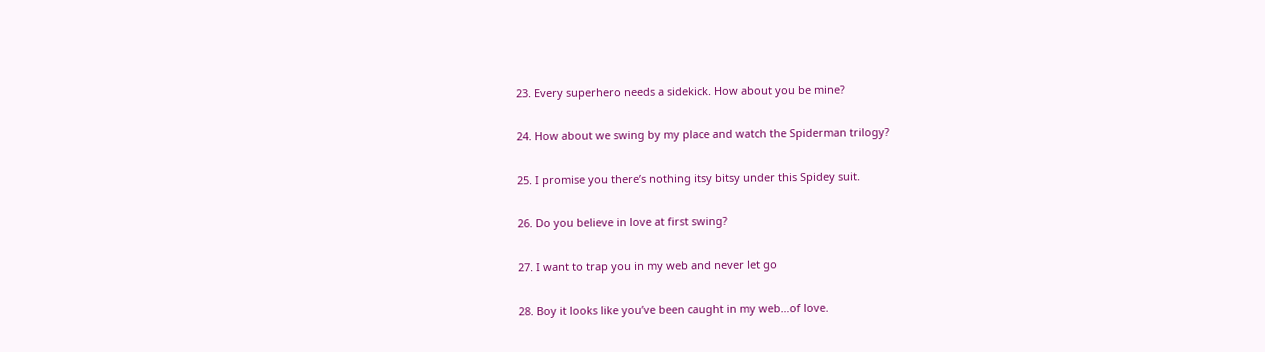23. Every superhero needs a sidekick. How about you be mine?

24. How about we swing by my place and watch the Spiderman trilogy?

25. I promise you there’s nothing itsy bitsy under this Spidey suit.

26. Do you believe in love at first swing?

27. I want to trap you in my web and never let go

28. Boy it looks like you’ve been caught in my web…of love.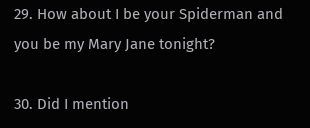29. How about I be your Spiderman and you be my Mary Jane tonight?

30. Did I mention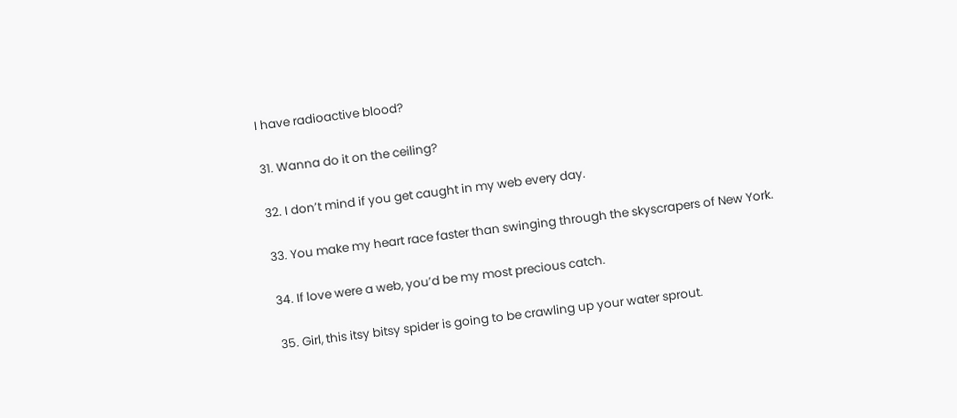I have radioactive blood?

31. Wanna do it on the ceiling?

32. I don’t mind if you get caught in my web every day.

33. You make my heart race faster than swinging through the skyscrapers of New York.

34. If love were a web, you’d be my most precious catch.

35. Girl, this itsy bitsy spider is going to be crawling up your water sprout.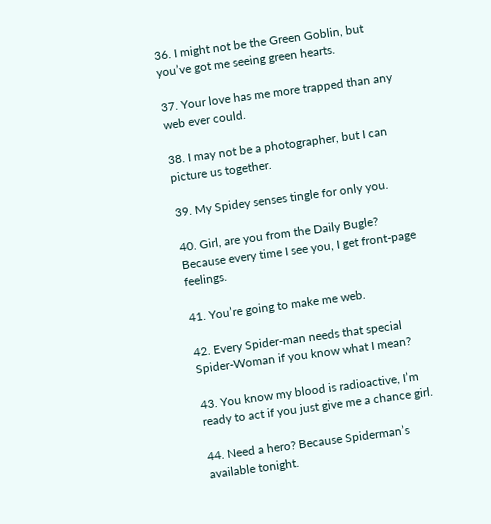36. I might not be the Green Goblin, but you’ve got me seeing green hearts.

37. Your love has me more trapped than any web ever could.

38. I may not be a photographer, but I can picture us together.

39. My Spidey senses tingle for only you.

40. Girl, are you from the Daily Bugle? Because every time I see you, I get front-page feelings.

41. You’re going to make me web.

42. Every Spider-man needs that special Spider-Woman if you know what I mean?

43. You know my blood is radioactive, I’m ready to act if you just give me a chance girl.

44. Need a hero? Because Spiderman’s available tonight.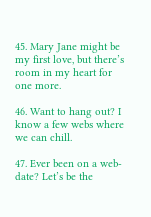45. Mary Jane might be my first love, but there’s room in my heart for one more.

46. Want to hang out? I know a few webs where we can chill.

47. Ever been on a web-date? Let’s be the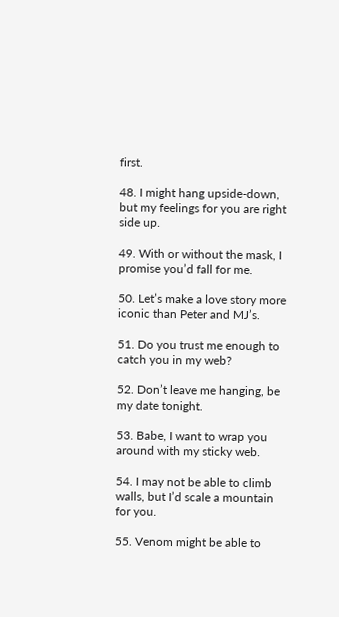first.

48. I might hang upside-down, but my feelings for you are right side up.

49. With or without the mask, I promise you’d fall for me.

50. Let’s make a love story more iconic than Peter and MJ’s.

51. Do you trust me enough to catch you in my web?

52. Don’t leave me hanging, be my date tonight.

53. Babe, I want to wrap you around with my sticky web.

54. I may not be able to climb walls, but I’d scale a mountain for you.

55. Venom might be able to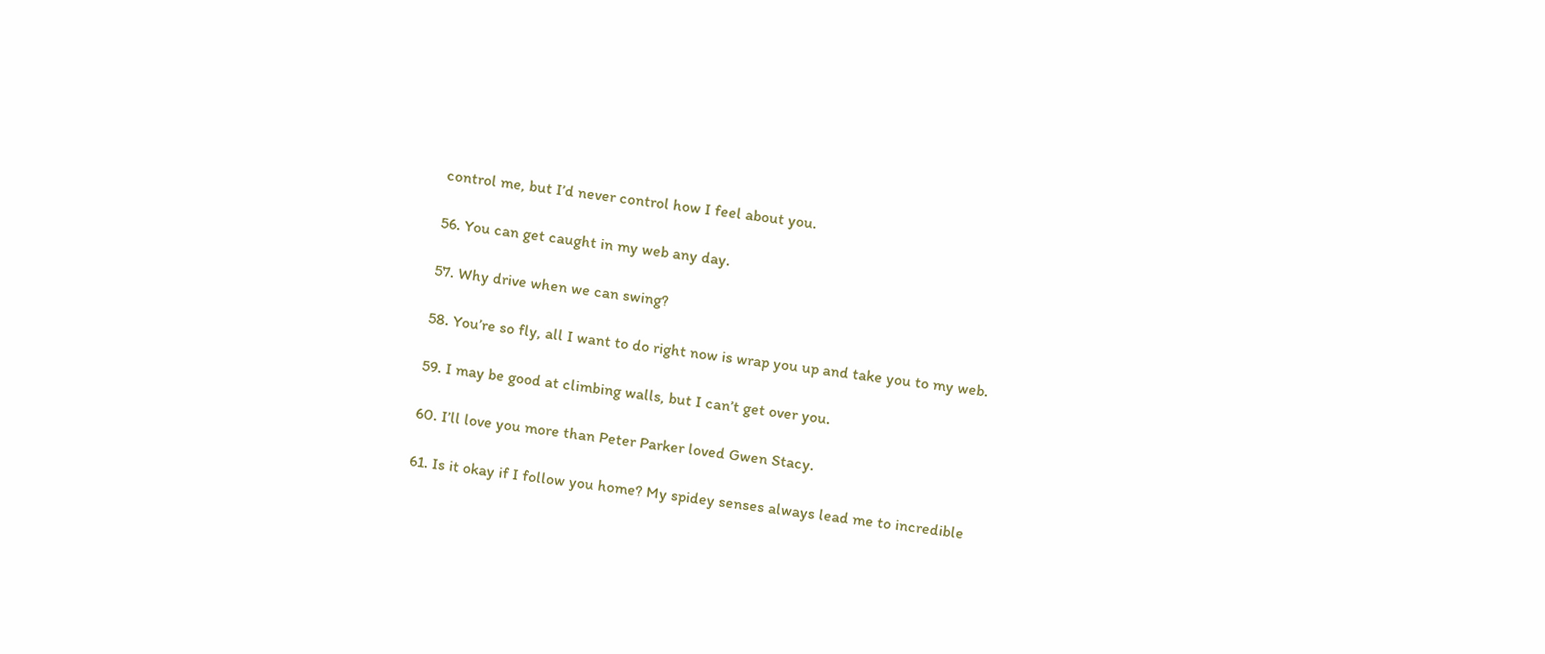control me, but I’d never control how I feel about you.

56. You can get caught in my web any day.

57. Why drive when we can swing?

58. You’re so fly, all I want to do right now is wrap you up and take you to my web.

59. I may be good at climbing walls, but I can’t get over you.

60. I’ll love you more than Peter Parker loved Gwen Stacy.

61. Is it okay if I follow you home? My spidey senses always lead me to incredible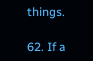things.

62. If a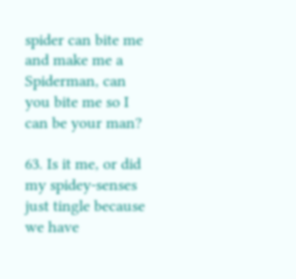spider can bite me and make me a Spiderman, can you bite me so I can be your man?

63. Is it me, or did my spidey-senses just tingle because we have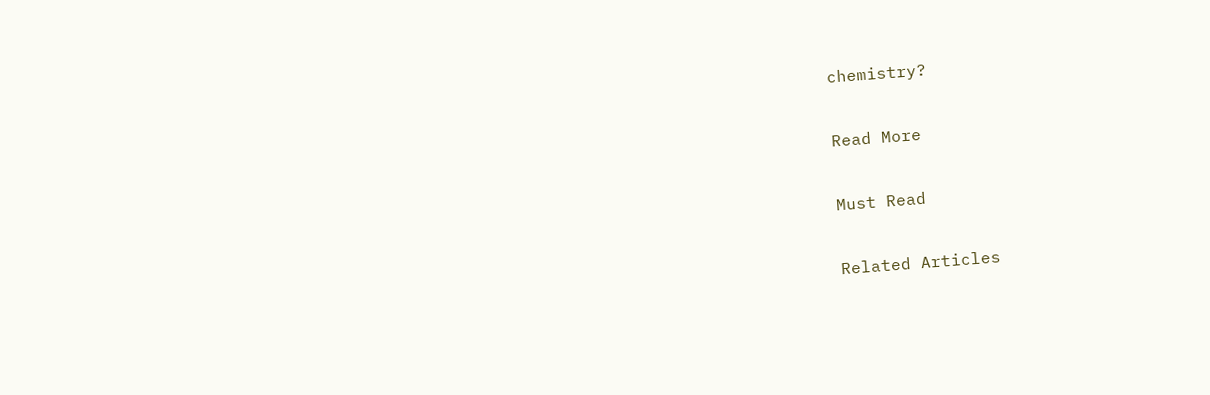chemistry?

Read More

Must Read

Related Articles